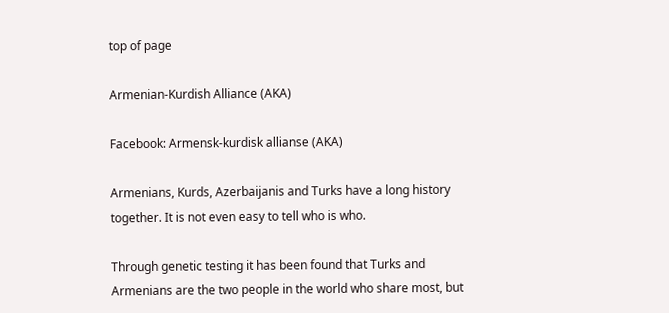top of page

Armenian-Kurdish Alliance (AKA)

Facebook: Armensk-kurdisk allianse (AKA)

Armenians, Kurds, Azerbaijanis and Turks have a long history together. It is not even easy to tell who is who.

Through genetic testing it has been found that Turks and Armenians are the two people in the world who share most, but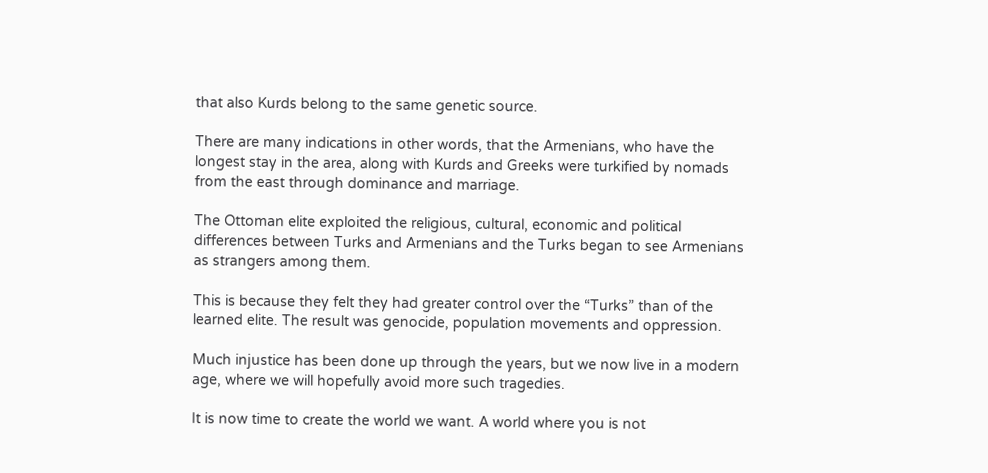that also Kurds belong to the same genetic source.

There are many indications in other words, that the Armenians, who have the longest stay in the area, along with Kurds and Greeks were turkified by nomads from the east through dominance and marriage.

The Ottoman elite exploited the religious, cultural, economic and political differences between Turks and Armenians and the Turks began to see Armenians as strangers among them.

This is because they felt they had greater control over the “Turks” than of the learned elite. The result was genocide, population movements and oppression.

Much injustice has been done up through the years, but we now live in a modern age, where we will hopefully avoid more such tragedies.

It is now time to create the world we want. A world where you is not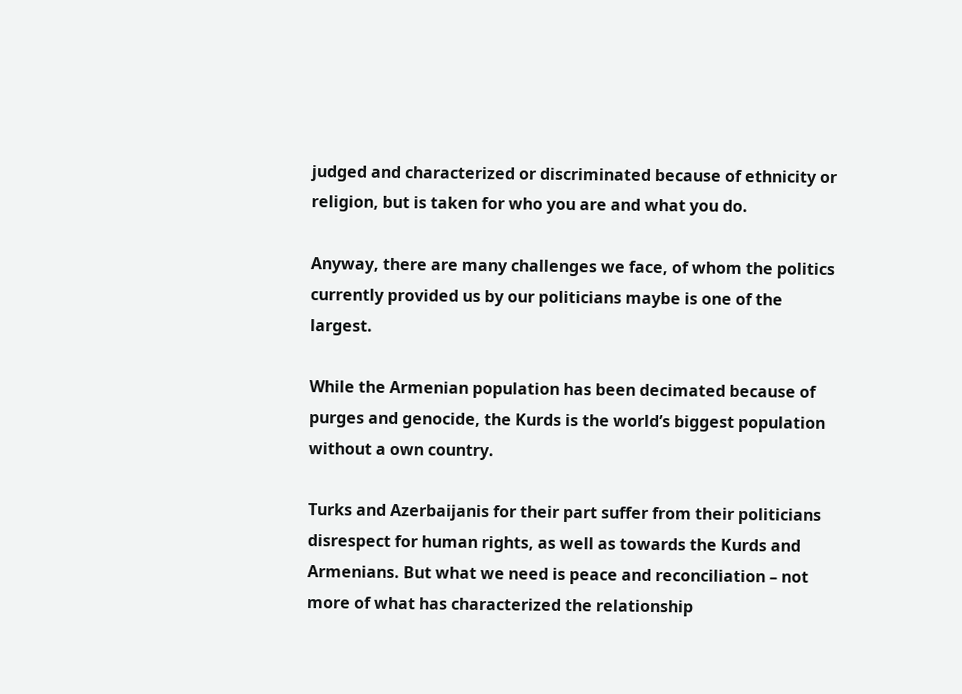judged and characterized or discriminated because of ethnicity or religion, but is taken for who you are and what you do.

Anyway, there are many challenges we face, of whom the politics currently provided us by our politicians maybe is one of the largest.

While the Armenian population has been decimated because of purges and genocide, the Kurds is the world’s biggest population without a own country.

Turks and Azerbaijanis for their part suffer from their politicians disrespect for human rights, as well as towards the Kurds and Armenians. But what we need is peace and reconciliation – not more of what has characterized the relationship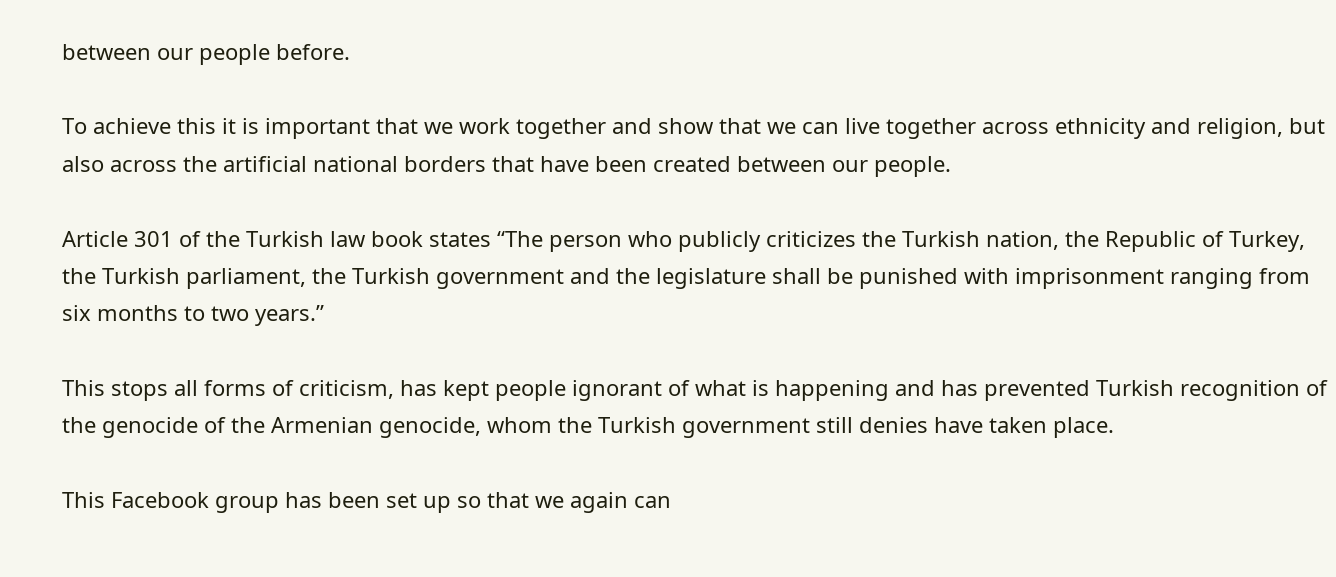between our people before.

To achieve this it is important that we work together and show that we can live together across ethnicity and religion, but also across the artificial national borders that have been created between our people.

Article 301 of the Turkish law book states “The person who publicly criticizes the Turkish nation, the Republic of Turkey, the Turkish parliament, the Turkish government and the legislature shall be punished with imprisonment ranging from six months to two years.”

This stops all forms of criticism, has kept people ignorant of what is happening and has prevented Turkish recognition of the genocide of the Armenian genocide, whom the Turkish government still denies have taken place.

This Facebook group has been set up so that we again can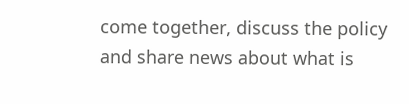come together, discuss the policy and share news about what is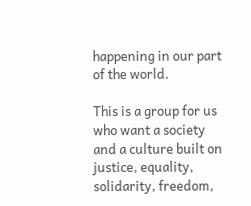happening in our part of the world.

This is a group for us who want a society and a culture built on justice, equality, solidarity, freedom,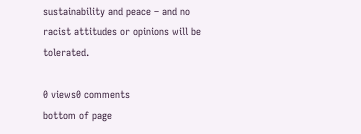sustainability and peace – and no racist attitudes or opinions will be tolerated.

0 views0 comments
bottom of page